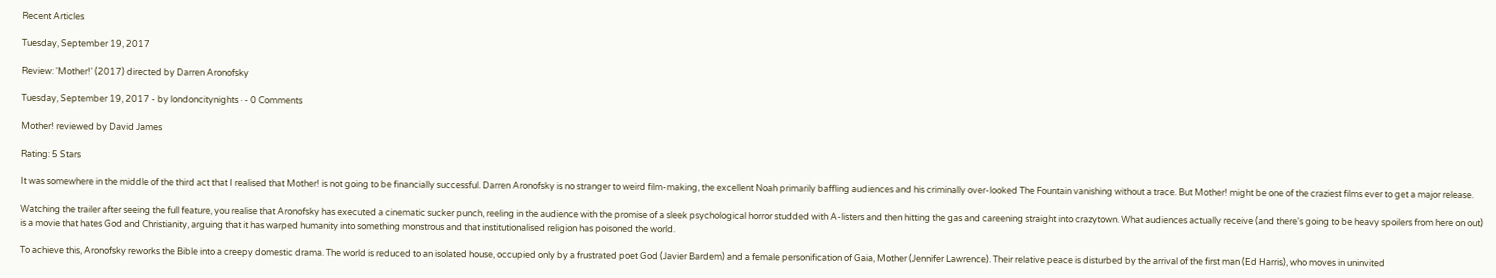Recent Articles

Tuesday, September 19, 2017

Review: 'Mother!' (2017) directed by Darren Aronofsky

Tuesday, September 19, 2017 - by londoncitynights · - 0 Comments

Mother! reviewed by David James

Rating: 5 Stars

It was somewhere in the middle of the third act that I realised that Mother! is not going to be financially successful. Darren Aronofsky is no stranger to weird film-making, the excellent Noah primarily baffling audiences and his criminally over-looked The Fountain vanishing without a trace. But Mother! might be one of the craziest films ever to get a major release.

Watching the trailer after seeing the full feature, you realise that Aronofsky has executed a cinematic sucker punch, reeling in the audience with the promise of a sleek psychological horror studded with A-listers and then hitting the gas and careening straight into crazytown. What audiences actually receive (and there's going to be heavy spoilers from here on out) is a movie that hates God and Christianity, arguing that it has warped humanity into something monstrous and that institutionalised religion has poisoned the world.

To achieve this, Aronofsky reworks the Bible into a creepy domestic drama. The world is reduced to an isolated house, occupied only by a frustrated poet God (Javier Bardem) and a female personification of Gaia, Mother (Jennifer Lawrence). Their relative peace is disturbed by the arrival of the first man (Ed Harris), who moves in uninvited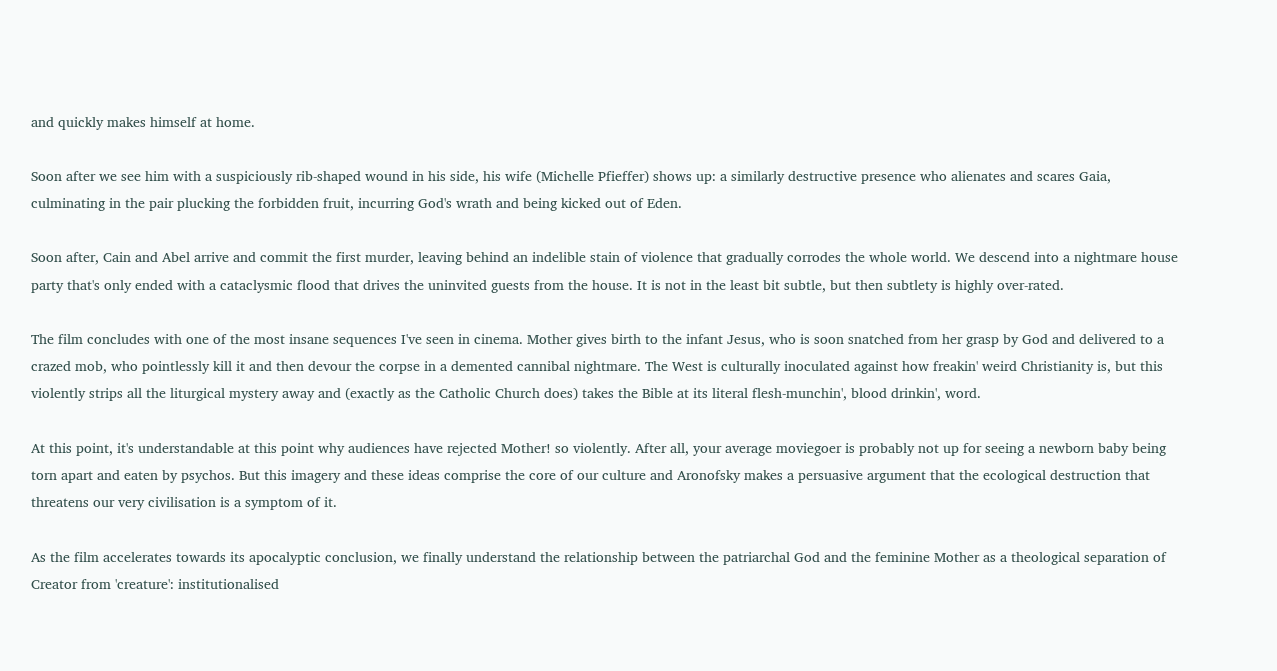and quickly makes himself at home.

Soon after we see him with a suspiciously rib-shaped wound in his side, his wife (Michelle Pfieffer) shows up: a similarly destructive presence who alienates and scares Gaia, culminating in the pair plucking the forbidden fruit, incurring God's wrath and being kicked out of Eden.

Soon after, Cain and Abel arrive and commit the first murder, leaving behind an indelible stain of violence that gradually corrodes the whole world. We descend into a nightmare house party that's only ended with a cataclysmic flood that drives the uninvited guests from the house. It is not in the least bit subtle, but then subtlety is highly over-rated.

The film concludes with one of the most insane sequences I've seen in cinema. Mother gives birth to the infant Jesus, who is soon snatched from her grasp by God and delivered to a crazed mob, who pointlessly kill it and then devour the corpse in a demented cannibal nightmare. The West is culturally inoculated against how freakin' weird Christianity is, but this violently strips all the liturgical mystery away and (exactly as the Catholic Church does) takes the Bible at its literal flesh-munchin', blood drinkin', word.

At this point, it's understandable at this point why audiences have rejected Mother! so violently. After all, your average moviegoer is probably not up for seeing a newborn baby being torn apart and eaten by psychos. But this imagery and these ideas comprise the core of our culture and Aronofsky makes a persuasive argument that the ecological destruction that threatens our very civilisation is a symptom of it.

As the film accelerates towards its apocalyptic conclusion, we finally understand the relationship between the patriarchal God and the feminine Mother as a theological separation of Creator from 'creature': institutionalised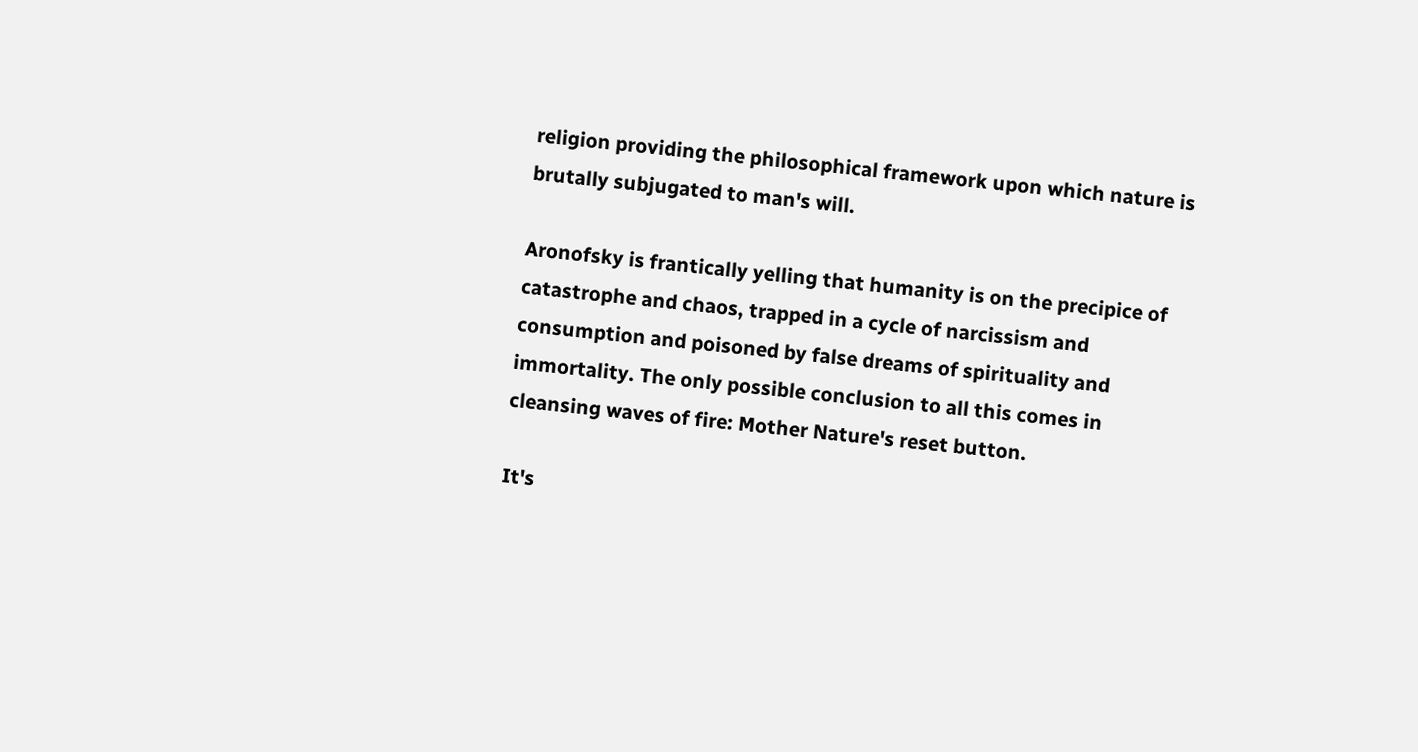religion providing the philosophical framework upon which nature is brutally subjugated to man's will.

Aronofsky is frantically yelling that humanity is on the precipice of catastrophe and chaos, trapped in a cycle of narcissism and consumption and poisoned by false dreams of spirituality and immortality. The only possible conclusion to all this comes in cleansing waves of fire: Mother Nature's reset button.

It's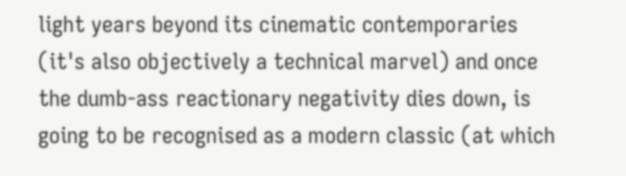light years beyond its cinematic contemporaries (it's also objectively a technical marvel) and once the dumb-ass reactionary negativity dies down, is going to be recognised as a modern classic (at which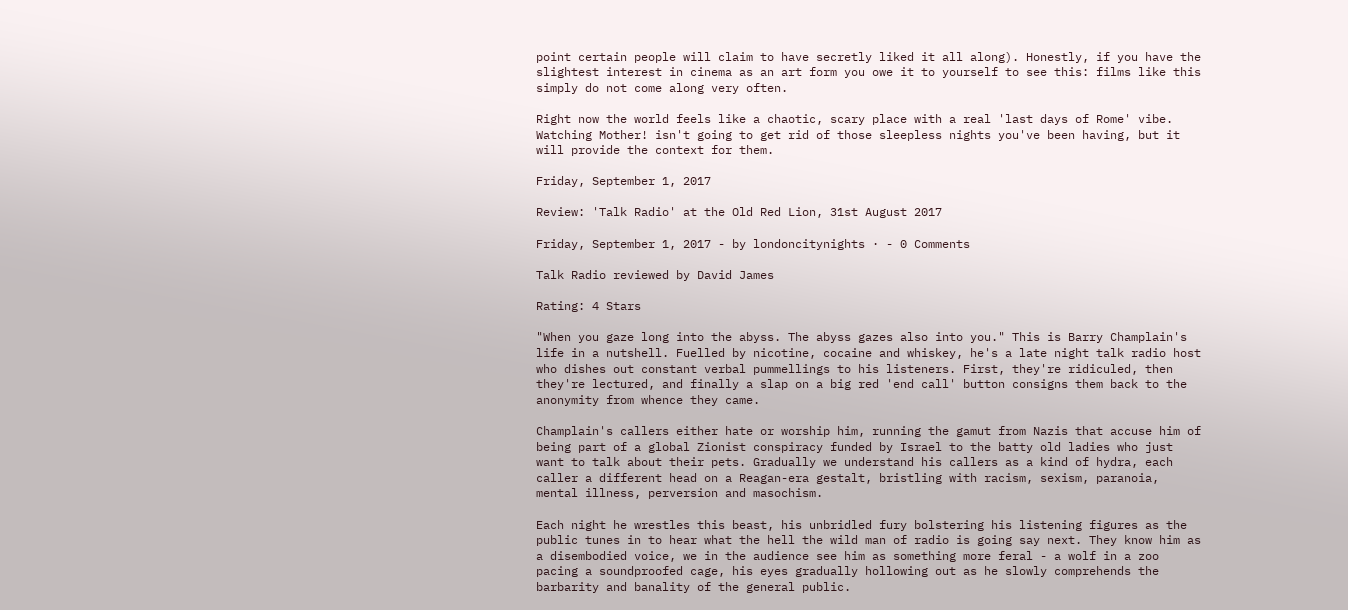point certain people will claim to have secretly liked it all along). Honestly, if you have the slightest interest in cinema as an art form you owe it to yourself to see this: films like this simply do not come along very often.

Right now the world feels like a chaotic, scary place with a real 'last days of Rome' vibe. Watching Mother! isn't going to get rid of those sleepless nights you've been having, but it will provide the context for them.

Friday, September 1, 2017

Review: 'Talk Radio' at the Old Red Lion, 31st August 2017

Friday, September 1, 2017 - by londoncitynights · - 0 Comments

Talk Radio reviewed by David James

Rating: 4 Stars

"When you gaze long into the abyss. The abyss gazes also into you." This is Barry Champlain's life in a nutshell. Fuelled by nicotine, cocaine and whiskey, he's a late night talk radio host who dishes out constant verbal pummellings to his listeners. First, they're ridiculed, then they're lectured, and finally a slap on a big red 'end call' button consigns them back to the anonymity from whence they came.

Champlain's callers either hate or worship him, running the gamut from Nazis that accuse him of being part of a global Zionist conspiracy funded by Israel to the batty old ladies who just want to talk about their pets. Gradually we understand his callers as a kind of hydra, each caller a different head on a Reagan-era gestalt, bristling with racism, sexism, paranoia, mental illness, perversion and masochism.

Each night he wrestles this beast, his unbridled fury bolstering his listening figures as the public tunes in to hear what the hell the wild man of radio is going say next. They know him as a disembodied voice, we in the audience see him as something more feral - a wolf in a zoo pacing a soundproofed cage, his eyes gradually hollowing out as he slowly comprehends the barbarity and banality of the general public.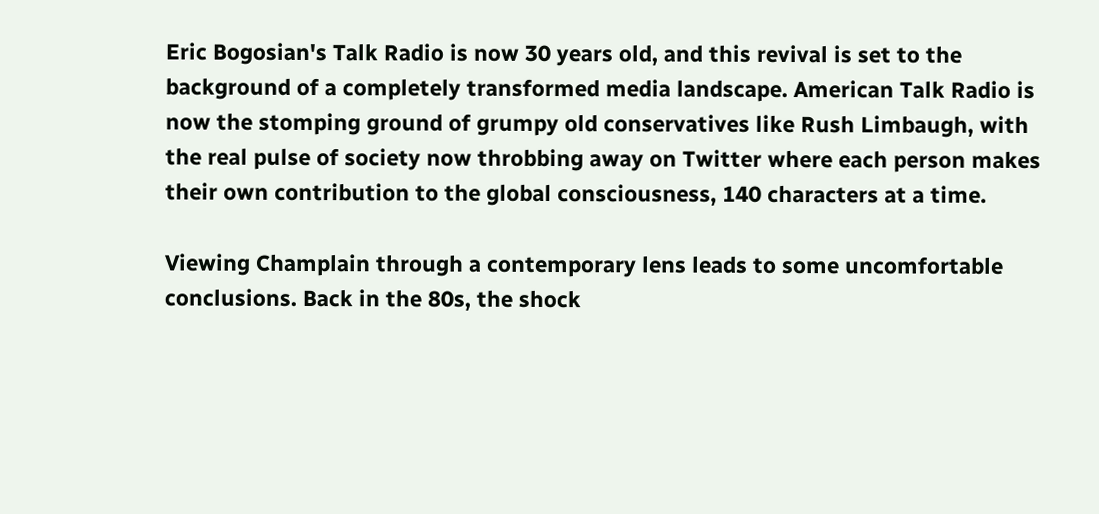Eric Bogosian's Talk Radio is now 30 years old, and this revival is set to the background of a completely transformed media landscape. American Talk Radio is now the stomping ground of grumpy old conservatives like Rush Limbaugh, with the real pulse of society now throbbing away on Twitter where each person makes their own contribution to the global consciousness, 140 characters at a time.

Viewing Champlain through a contemporary lens leads to some uncomfortable conclusions. Back in the 80s, the shock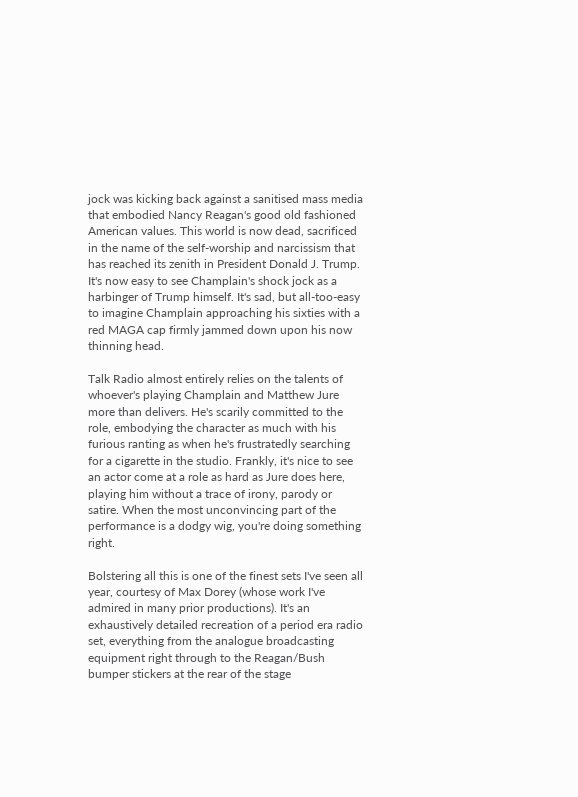jock was kicking back against a sanitised mass media that embodied Nancy Reagan's good old fashioned American values. This world is now dead, sacrificed in the name of the self-worship and narcissism that has reached its zenith in President Donald J. Trump. It's now easy to see Champlain's shock jock as a harbinger of Trump himself. It's sad, but all-too-easy to imagine Champlain approaching his sixties with a red MAGA cap firmly jammed down upon his now thinning head.

Talk Radio almost entirely relies on the talents of whoever's playing Champlain and Matthew Jure more than delivers. He's scarily committed to the role, embodying the character as much with his furious ranting as when he's frustratedly searching for a cigarette in the studio. Frankly, it's nice to see an actor come at a role as hard as Jure does here, playing him without a trace of irony, parody or satire. When the most unconvincing part of the performance is a dodgy wig, you're doing something right.

Bolstering all this is one of the finest sets I've seen all year, courtesy of Max Dorey (whose work I've admired in many prior productions). It's an exhaustively detailed recreation of a period era radio set, everything from the analogue broadcasting equipment right through to the Reagan/Bush bumper stickers at the rear of the stage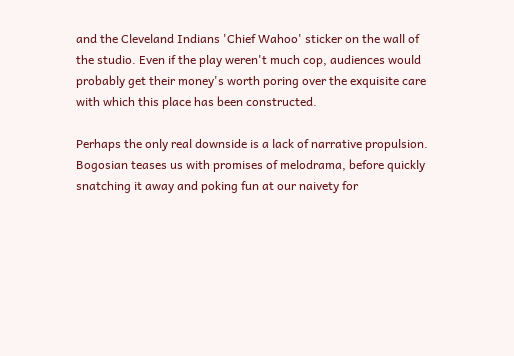and the Cleveland Indians 'Chief Wahoo' sticker on the wall of the studio. Even if the play weren't much cop, audiences would probably get their money's worth poring over the exquisite care with which this place has been constructed.

Perhaps the only real downside is a lack of narrative propulsion. Bogosian teases us with promises of melodrama, before quickly snatching it away and poking fun at our naivety for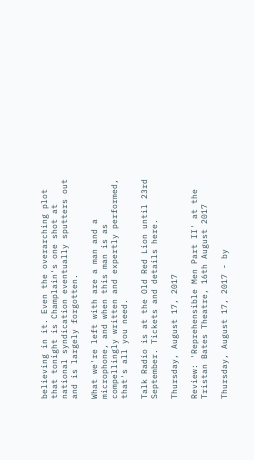believing in it. Even the overarching plot that tonight is Champlain's one shot at national syndication eventually sputters out and is largely forgotten.

What we're left with are a man and a microphone, and when this man is as compellingly written and expertly performed, that's all you need.

Talk Radio is at the Old Red Lion until 23rd September. Tickets and details here.

Thursday, August 17, 2017

Review: 'Reprehensible Men Part II' at the Tristan Bates Theatre, 16th August 2017

Thursday, August 17, 2017 - by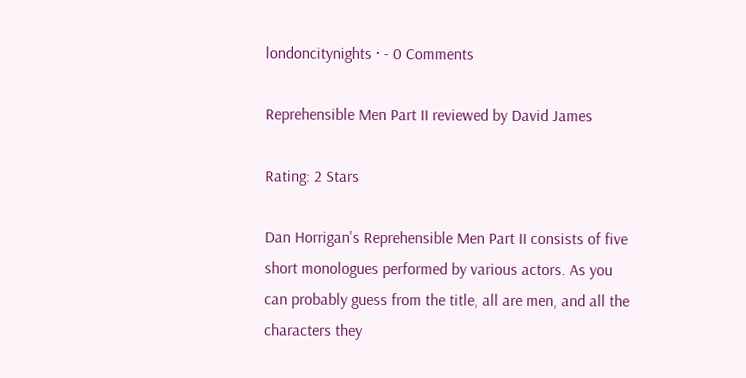londoncitynights · - 0 Comments

Reprehensible Men Part II reviewed by David James

Rating: 2 Stars

Dan Horrigan's Reprehensible Men Part II consists of five short monologues performed by various actors. As you can probably guess from the title, all are men, and all the characters they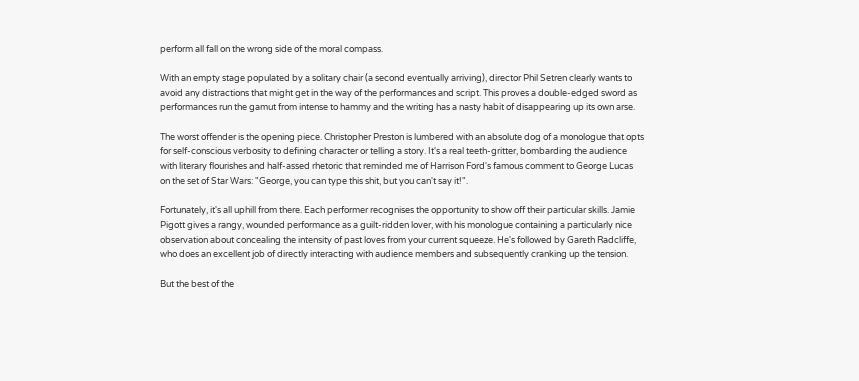perform all fall on the wrong side of the moral compass.

With an empty stage populated by a solitary chair (a second eventually arriving), director Phil Setren clearly wants to avoid any distractions that might get in the way of the performances and script. This proves a double-edged sword as performances run the gamut from intense to hammy and the writing has a nasty habit of disappearing up its own arse.

The worst offender is the opening piece. Christopher Preston is lumbered with an absolute dog of a monologue that opts for self-conscious verbosity to defining character or telling a story. It's a real teeth-gritter, bombarding the audience with literary flourishes and half-assed rhetoric that reminded me of Harrison Ford's famous comment to George Lucas on the set of Star Wars: "George, you can type this shit, but you can't say it!".

Fortunately, it's all uphill from there. Each performer recognises the opportunity to show off their particular skills. Jamie Pigott gives a rangy, wounded performance as a guilt-ridden lover, with his monologue containing a particularly nice observation about concealing the intensity of past loves from your current squeeze. He's followed by Gareth Radcliffe, who does an excellent job of directly interacting with audience members and subsequently cranking up the tension.

But the best of the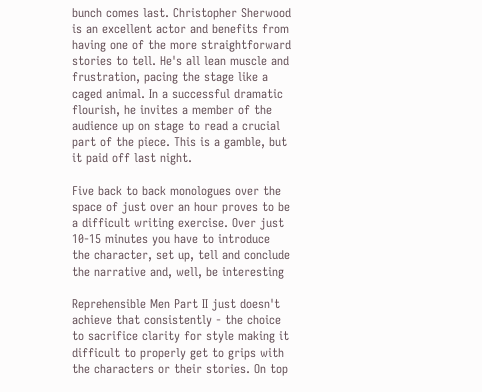bunch comes last. Christopher Sherwood is an excellent actor and benefits from having one of the more straightforward stories to tell. He's all lean muscle and frustration, pacing the stage like a caged animal. In a successful dramatic flourish, he invites a member of the audience up on stage to read a crucial part of the piece. This is a gamble, but it paid off last night.

Five back to back monologues over the space of just over an hour proves to be a difficult writing exercise. Over just 10-15 minutes you have to introduce the character, set up, tell and conclude the narrative and, well, be interesting

Reprehensible Men Part II just doesn't achieve that consistently - the choice to sacrifice clarity for style making it difficult to properly get to grips with the characters or their stories. On top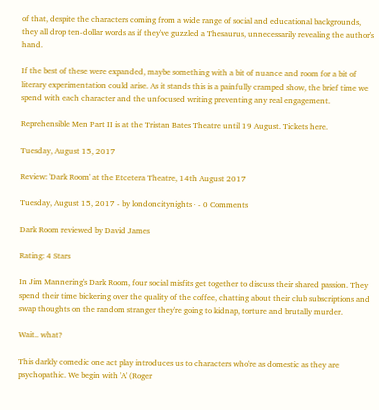of that, despite the characters coming from a wide range of social and educational backgrounds, they all drop ten-dollar words as if they've guzzled a Thesaurus, unnecessarily revealing the author's hand.

If the best of these were expanded, maybe something with a bit of nuance and room for a bit of literary experimentation could arise. As it stands this is a painfully cramped show, the brief time we spend with each character and the unfocused writing preventing any real engagement.

Reprehensible Men Part II is at the Tristan Bates Theatre until 19 August. Tickets here.

Tuesday, August 15, 2017

Review: 'Dark Room' at the Etcetera Theatre, 14th August 2017

Tuesday, August 15, 2017 - by londoncitynights · - 0 Comments

Dark Room reviewed by David James

Rating: 4 Stars

In Jim Mannering's Dark Room, four social misfits get together to discuss their shared passion. They spend their time bickering over the quality of the coffee, chatting about their club subscriptions and swap thoughts on the random stranger they're going to kidnap, torture and brutally murder.

Wait.. what?

This darkly comedic one act play introduces us to characters who're as domestic as they are psychopathic. We begin with 'A' (Roger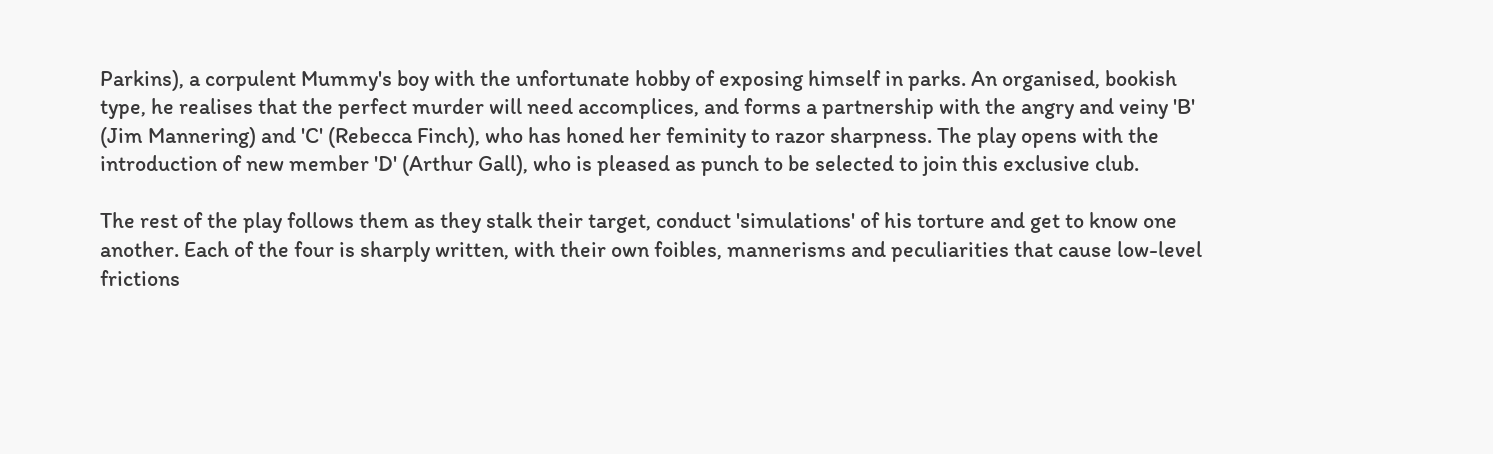Parkins), a corpulent Mummy's boy with the unfortunate hobby of exposing himself in parks. An organised, bookish type, he realises that the perfect murder will need accomplices, and forms a partnership with the angry and veiny 'B' (Jim Mannering) and 'C' (Rebecca Finch), who has honed her feminity to razor sharpness. The play opens with the introduction of new member 'D' (Arthur Gall), who is pleased as punch to be selected to join this exclusive club.

The rest of the play follows them as they stalk their target, conduct 'simulations' of his torture and get to know one another. Each of the four is sharply written, with their own foibles, mannerisms and peculiarities that cause low-level frictions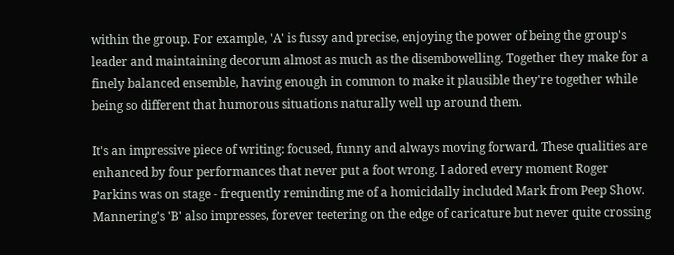within the group. For example, 'A' is fussy and precise, enjoying the power of being the group's leader and maintaining decorum almost as much as the disembowelling. Together they make for a finely balanced ensemble, having enough in common to make it plausible they're together while being so different that humorous situations naturally well up around them.

It's an impressive piece of writing: focused, funny and always moving forward. These qualities are enhanced by four performances that never put a foot wrong. I adored every moment Roger Parkins was on stage - frequently reminding me of a homicidally included Mark from Peep Show. Mannering's 'B' also impresses, forever teetering on the edge of caricature but never quite crossing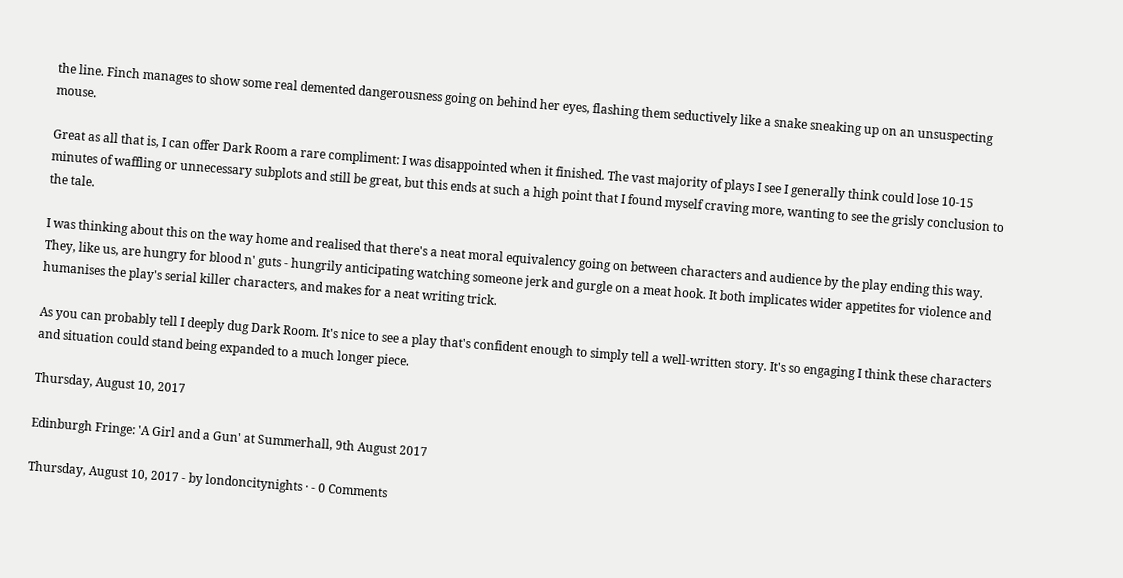the line. Finch manages to show some real demented dangerousness going on behind her eyes, flashing them seductively like a snake sneaking up on an unsuspecting mouse.

Great as all that is, I can offer Dark Room a rare compliment: I was disappointed when it finished. The vast majority of plays I see I generally think could lose 10-15 minutes of waffling or unnecessary subplots and still be great, but this ends at such a high point that I found myself craving more, wanting to see the grisly conclusion to the tale.

I was thinking about this on the way home and realised that there's a neat moral equivalency going on between characters and audience by the play ending this way. They, like us, are hungry for blood n' guts - hungrily anticipating watching someone jerk and gurgle on a meat hook. It both implicates wider appetites for violence and humanises the play's serial killer characters, and makes for a neat writing trick.

As you can probably tell I deeply dug Dark Room. It's nice to see a play that's confident enough to simply tell a well-written story. It's so engaging I think these characters and situation could stand being expanded to a much longer piece.

Thursday, August 10, 2017

Edinburgh Fringe: 'A Girl and a Gun' at Summerhall, 9th August 2017

Thursday, August 10, 2017 - by londoncitynights · - 0 Comments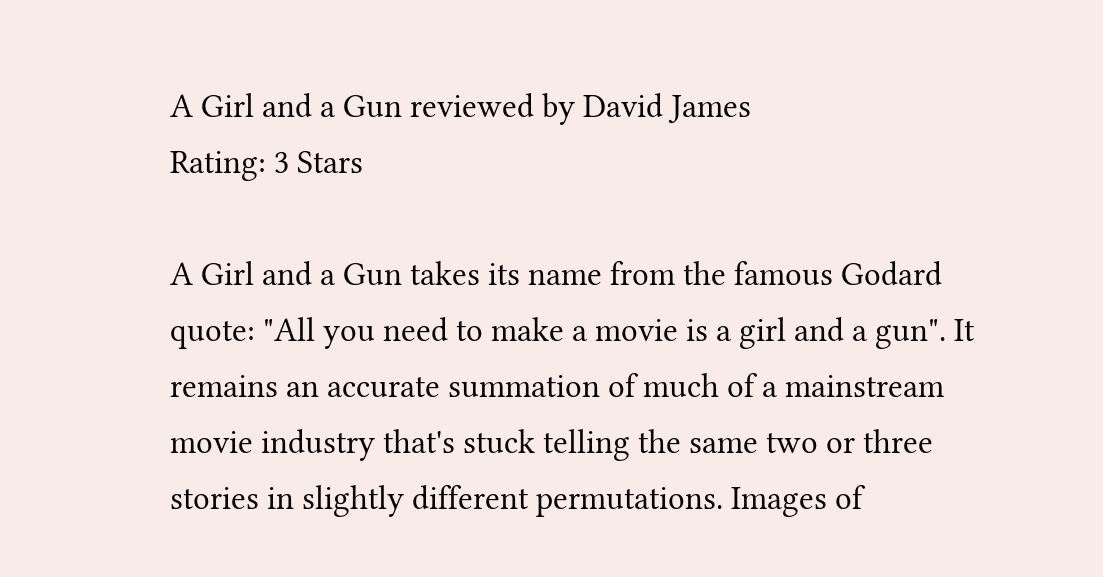A Girl and a Gun reviewed by David James
Rating: 3 Stars

A Girl and a Gun takes its name from the famous Godard quote: "All you need to make a movie is a girl and a gun". It remains an accurate summation of much of a mainstream movie industry that's stuck telling the same two or three stories in slightly different permutations. Images of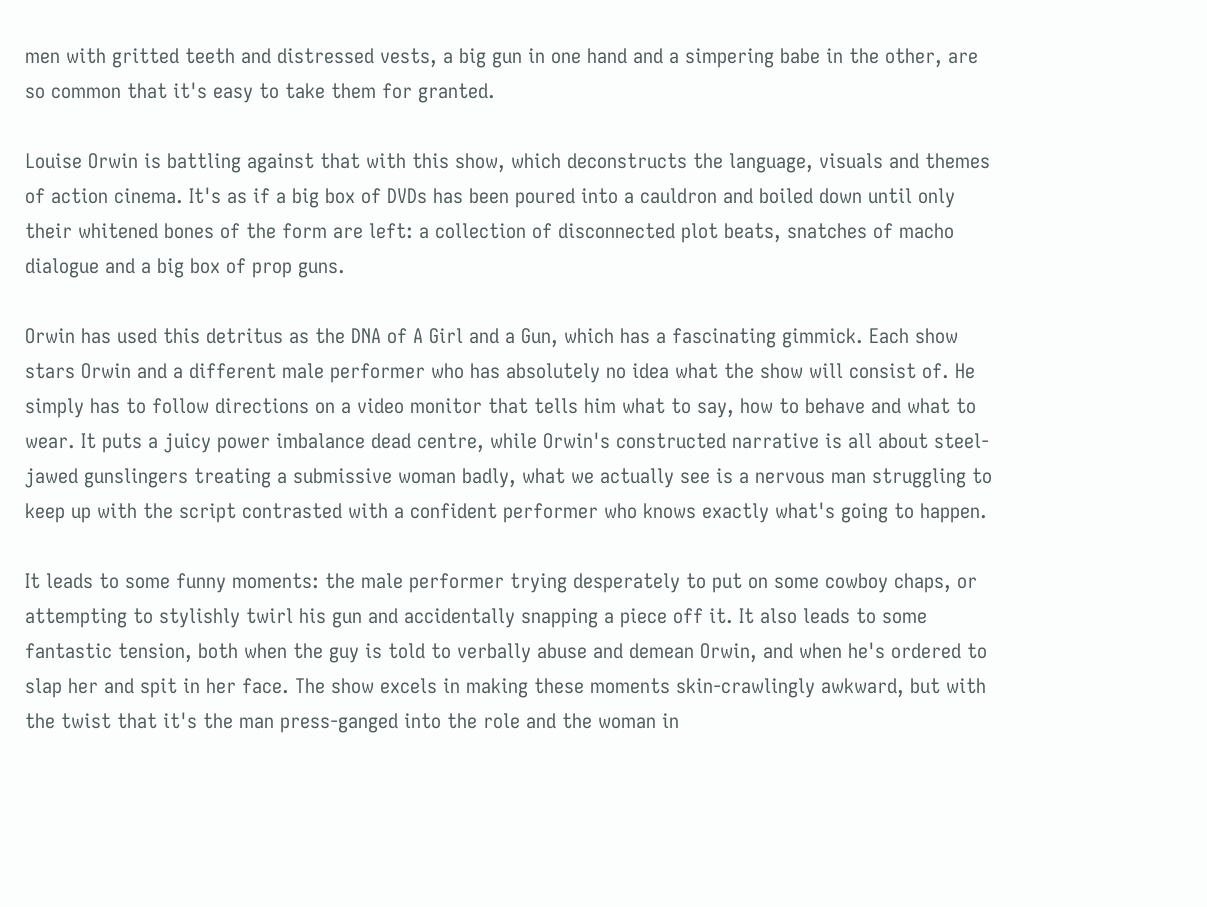men with gritted teeth and distressed vests, a big gun in one hand and a simpering babe in the other, are so common that it's easy to take them for granted.

Louise Orwin is battling against that with this show, which deconstructs the language, visuals and themes of action cinema. It's as if a big box of DVDs has been poured into a cauldron and boiled down until only their whitened bones of the form are left: a collection of disconnected plot beats, snatches of macho dialogue and a big box of prop guns.

Orwin has used this detritus as the DNA of A Girl and a Gun, which has a fascinating gimmick. Each show stars Orwin and a different male performer who has absolutely no idea what the show will consist of. He simply has to follow directions on a video monitor that tells him what to say, how to behave and what to wear. It puts a juicy power imbalance dead centre, while Orwin's constructed narrative is all about steel-jawed gunslingers treating a submissive woman badly, what we actually see is a nervous man struggling to keep up with the script contrasted with a confident performer who knows exactly what's going to happen.

It leads to some funny moments: the male performer trying desperately to put on some cowboy chaps, or attempting to stylishly twirl his gun and accidentally snapping a piece off it. It also leads to some fantastic tension, both when the guy is told to verbally abuse and demean Orwin, and when he's ordered to slap her and spit in her face. The show excels in making these moments skin-crawlingly awkward, but with the twist that it's the man press-ganged into the role and the woman in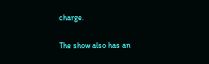charge.

The show also has an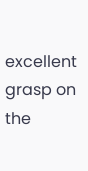excellent grasp on the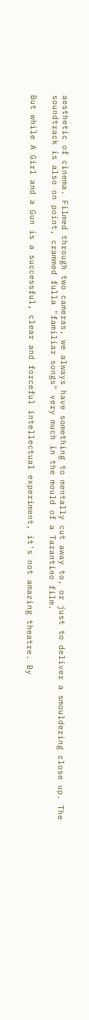aesthetic of cinema. Filmed through two cameras, we always have something to mentally cut away to, or just to deliver a smouldering close up. The soundtrack is also on point, crammed fulla "familiar songs" very much in the mould of a Tarantino film.

But while A Girl and a Gun is a successful, clear and forceful intellectual experiment, it's not amazing theatre. By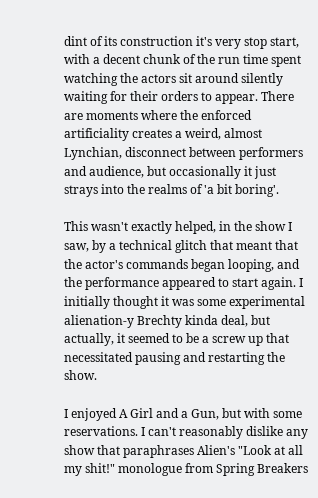dint of its construction it's very stop start, with a decent chunk of the run time spent watching the actors sit around silently waiting for their orders to appear. There are moments where the enforced artificiality creates a weird, almost Lynchian, disconnect between performers and audience, but occasionally it just strays into the realms of 'a bit boring'.

This wasn't exactly helped, in the show I saw, by a technical glitch that meant that the actor's commands began looping, and the performance appeared to start again. I initially thought it was some experimental alienation-y Brechty kinda deal, but actually, it seemed to be a screw up that necessitated pausing and restarting the show.

I enjoyed A Girl and a Gun, but with some reservations. I can't reasonably dislike any show that paraphrases Alien's "Look at all my shit!" monologue from Spring Breakers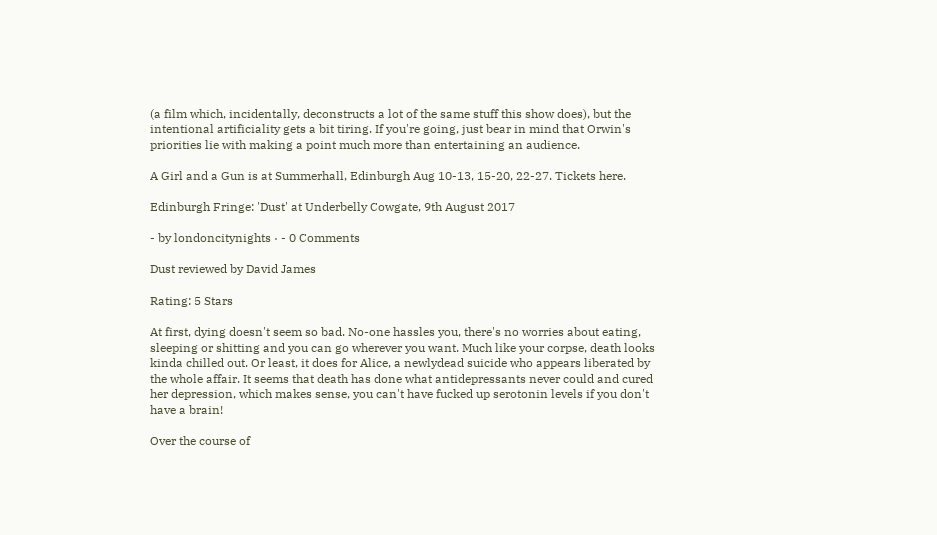(a film which, incidentally, deconstructs a lot of the same stuff this show does), but the intentional artificiality gets a bit tiring. If you're going, just bear in mind that Orwin's priorities lie with making a point much more than entertaining an audience.

A Girl and a Gun is at Summerhall, Edinburgh Aug 10-13, 15-20, 22-27. Tickets here.

Edinburgh Fringe: 'Dust' at Underbelly Cowgate, 9th August 2017

- by londoncitynights · - 0 Comments

Dust reviewed by David James

Rating: 5 Stars

At first, dying doesn't seem so bad. No-one hassles you, there's no worries about eating, sleeping or shitting and you can go wherever you want. Much like your corpse, death looks kinda chilled out. Or least, it does for Alice, a newlydead suicide who appears liberated by the whole affair. It seems that death has done what antidepressants never could and cured her depression, which makes sense, you can't have fucked up serotonin levels if you don't have a brain!

Over the course of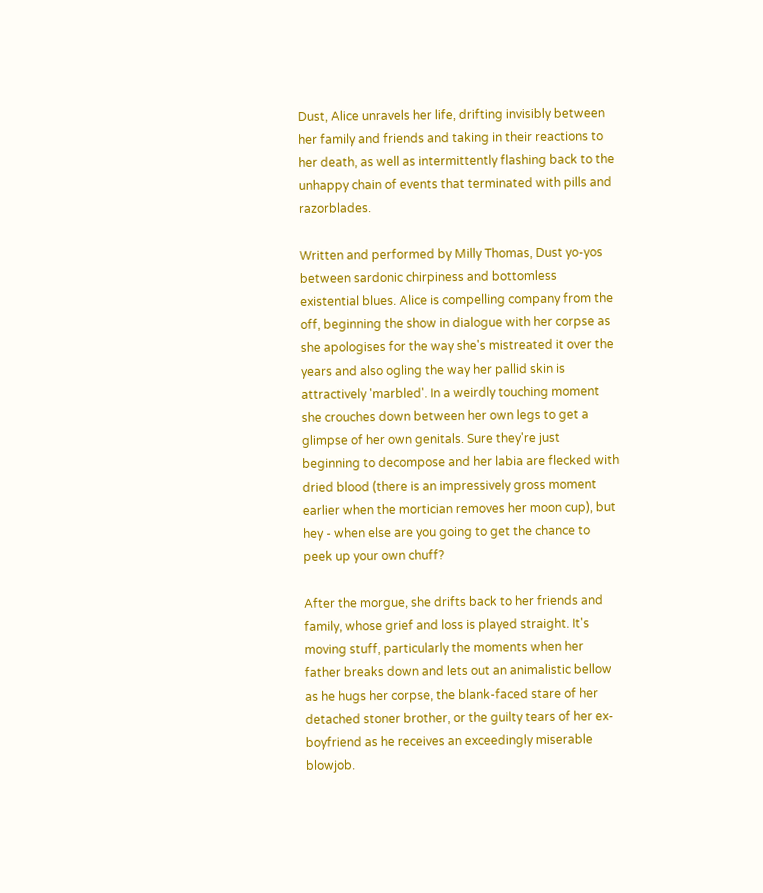Dust, Alice unravels her life, drifting invisibly between her family and friends and taking in their reactions to her death, as well as intermittently flashing back to the unhappy chain of events that terminated with pills and razorblades.

Written and performed by Milly Thomas, Dust yo-yos between sardonic chirpiness and bottomless existential blues. Alice is compelling company from the off, beginning the show in dialogue with her corpse as she apologises for the way she's mistreated it over the years and also ogling the way her pallid skin is attractively 'marbled'. In a weirdly touching moment she crouches down between her own legs to get a glimpse of her own genitals. Sure they're just beginning to decompose and her labia are flecked with dried blood (there is an impressively gross moment earlier when the mortician removes her moon cup), but hey - when else are you going to get the chance to peek up your own chuff?

After the morgue, she drifts back to her friends and family, whose grief and loss is played straight. It's moving stuff, particularly the moments when her father breaks down and lets out an animalistic bellow as he hugs her corpse, the blank-faced stare of her detached stoner brother, or the guilty tears of her ex-boyfriend as he receives an exceedingly miserable blowjob.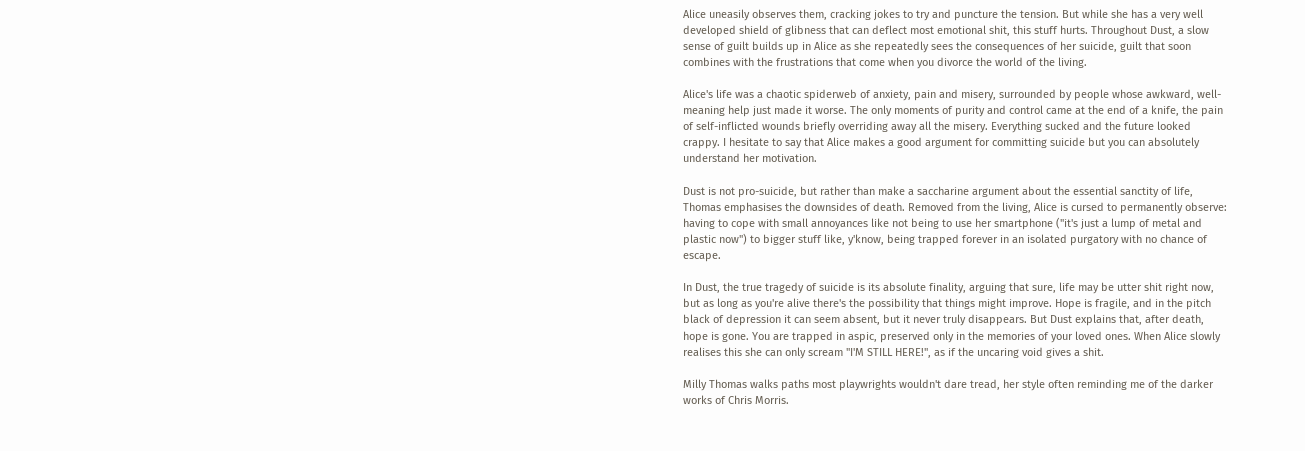Alice uneasily observes them, cracking jokes to try and puncture the tension. But while she has a very well developed shield of glibness that can deflect most emotional shit, this stuff hurts. Throughout Dust, a slow sense of guilt builds up in Alice as she repeatedly sees the consequences of her suicide, guilt that soon combines with the frustrations that come when you divorce the world of the living.

Alice's life was a chaotic spiderweb of anxiety, pain and misery, surrounded by people whose awkward, well-meaning help just made it worse. The only moments of purity and control came at the end of a knife, the pain of self-inflicted wounds briefly overriding away all the misery. Everything sucked and the future looked crappy. I hesitate to say that Alice makes a good argument for committing suicide but you can absolutely understand her motivation.

Dust is not pro-suicide, but rather than make a saccharine argument about the essential sanctity of life, Thomas emphasises the downsides of death. Removed from the living, Alice is cursed to permanently observe: having to cope with small annoyances like not being to use her smartphone ("it's just a lump of metal and plastic now") to bigger stuff like, y'know, being trapped forever in an isolated purgatory with no chance of escape.

In Dust, the true tragedy of suicide is its absolute finality, arguing that sure, life may be utter shit right now, but as long as you're alive there's the possibility that things might improve. Hope is fragile, and in the pitch black of depression it can seem absent, but it never truly disappears. But Dust explains that, after death, hope is gone. You are trapped in aspic, preserved only in the memories of your loved ones. When Alice slowly realises this she can only scream "I'M STILL HERE!", as if the uncaring void gives a shit.

Milly Thomas walks paths most playwrights wouldn't dare tread, her style often reminding me of the darker works of Chris Morris.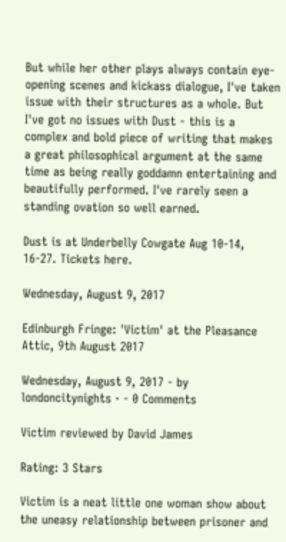But while her other plays always contain eye-opening scenes and kickass dialogue, I've taken issue with their structures as a whole. But I've got no issues with Dust - this is a complex and bold piece of writing that makes a great philosophical argument at the same time as being really goddamn entertaining and beautifully performed. I've rarely seen a standing ovation so well earned.

Dust is at Underbelly Cowgate Aug 10-14, 16-27. Tickets here.

Wednesday, August 9, 2017

Edinburgh Fringe: 'Victim' at the Pleasance Attic, 9th August 2017

Wednesday, August 9, 2017 - by londoncitynights · - 0 Comments

Victim reviewed by David James

Rating: 3 Stars

Victim is a neat little one woman show about the uneasy relationship between prisoner and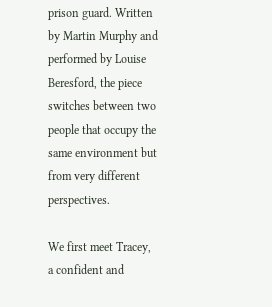prison guard. Written by Martin Murphy and performed by Louise Beresford, the piece switches between two people that occupy the same environment but from very different perspectives.

We first meet Tracey, a confident and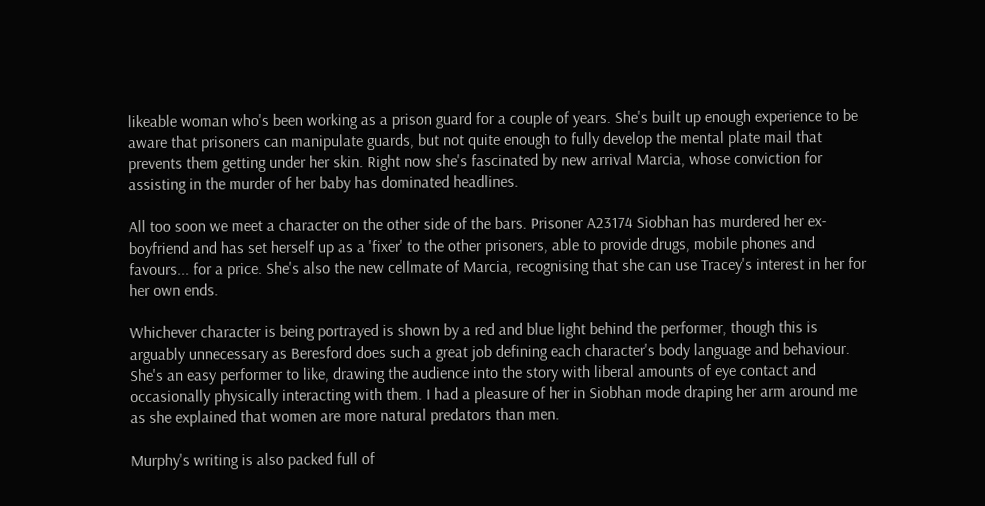likeable woman who's been working as a prison guard for a couple of years. She's built up enough experience to be aware that prisoners can manipulate guards, but not quite enough to fully develop the mental plate mail that prevents them getting under her skin. Right now she's fascinated by new arrival Marcia, whose conviction for assisting in the murder of her baby has dominated headlines.

All too soon we meet a character on the other side of the bars. Prisoner A23174 Siobhan has murdered her ex-boyfriend and has set herself up as a 'fixer' to the other prisoners, able to provide drugs, mobile phones and favours... for a price. She's also the new cellmate of Marcia, recognising that she can use Tracey's interest in her for her own ends.

Whichever character is being portrayed is shown by a red and blue light behind the performer, though this is arguably unnecessary as Beresford does such a great job defining each character's body language and behaviour. She's an easy performer to like, drawing the audience into the story with liberal amounts of eye contact and occasionally physically interacting with them. I had a pleasure of her in Siobhan mode draping her arm around me as she explained that women are more natural predators than men.

Murphy's writing is also packed full of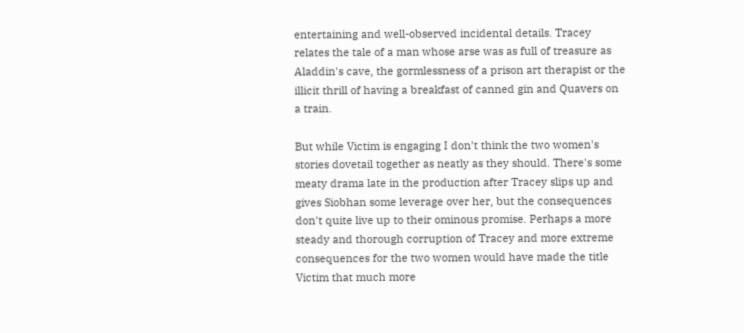entertaining and well-observed incidental details. Tracey relates the tale of a man whose arse was as full of treasure as Aladdin's cave, the gormlessness of a prison art therapist or the illicit thrill of having a breakfast of canned gin and Quavers on a train.

But while Victim is engaging I don't think the two women's stories dovetail together as neatly as they should. There's some meaty drama late in the production after Tracey slips up and gives Siobhan some leverage over her, but the consequences don't quite live up to their ominous promise. Perhaps a more steady and thorough corruption of Tracey and more extreme consequences for the two women would have made the title Victim that much more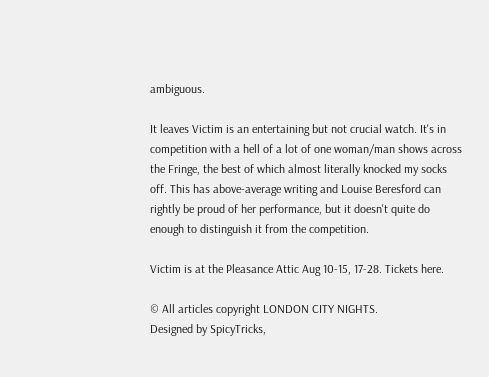ambiguous.

It leaves Victim is an entertaining but not crucial watch. It's in competition with a hell of a lot of one woman/man shows across the Fringe, the best of which almost literally knocked my socks off. This has above-average writing and Louise Beresford can rightly be proud of her performance, but it doesn't quite do enough to distinguish it from the competition.

Victim is at the Pleasance Attic Aug 10-15, 17-28. Tickets here.

© All articles copyright LONDON CITY NIGHTS.
Designed by SpicyTricks,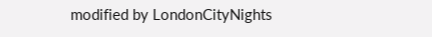modified by LondonCityNights